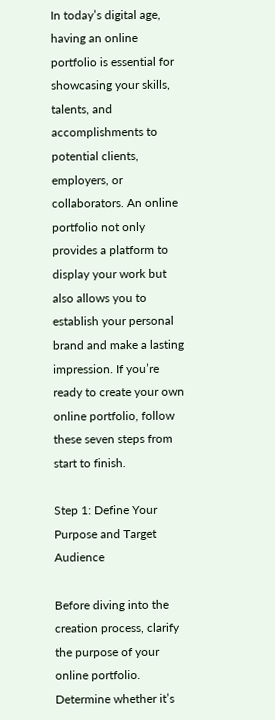In today’s digital age, having an online portfolio is essential for showcasing your skills, talents, and accomplishments to potential clients, employers, or collaborators. An online portfolio not only provides a platform to display your work but also allows you to establish your personal brand and make a lasting impression. If you’re ready to create your own online portfolio, follow these seven steps from start to finish.

Step 1: Define Your Purpose and Target Audience

Before diving into the creation process, clarify the purpose of your online portfolio. Determine whether it’s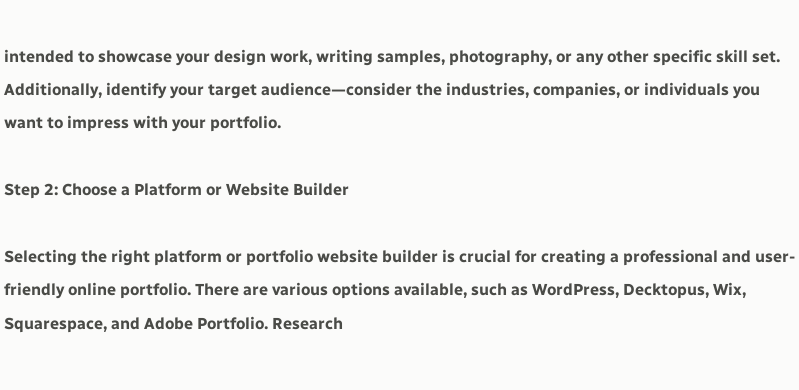intended to showcase your design work, writing samples, photography, or any other specific skill set. Additionally, identify your target audience—consider the industries, companies, or individuals you want to impress with your portfolio.

Step 2: Choose a Platform or Website Builder

Selecting the right platform or portfolio website builder is crucial for creating a professional and user-friendly online portfolio. There are various options available, such as WordPress, Decktopus, Wix, Squarespace, and Adobe Portfolio. Research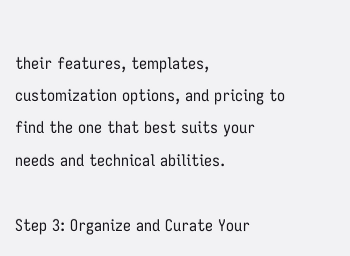their features, templates, customization options, and pricing to find the one that best suits your needs and technical abilities.

Step 3: Organize and Curate Your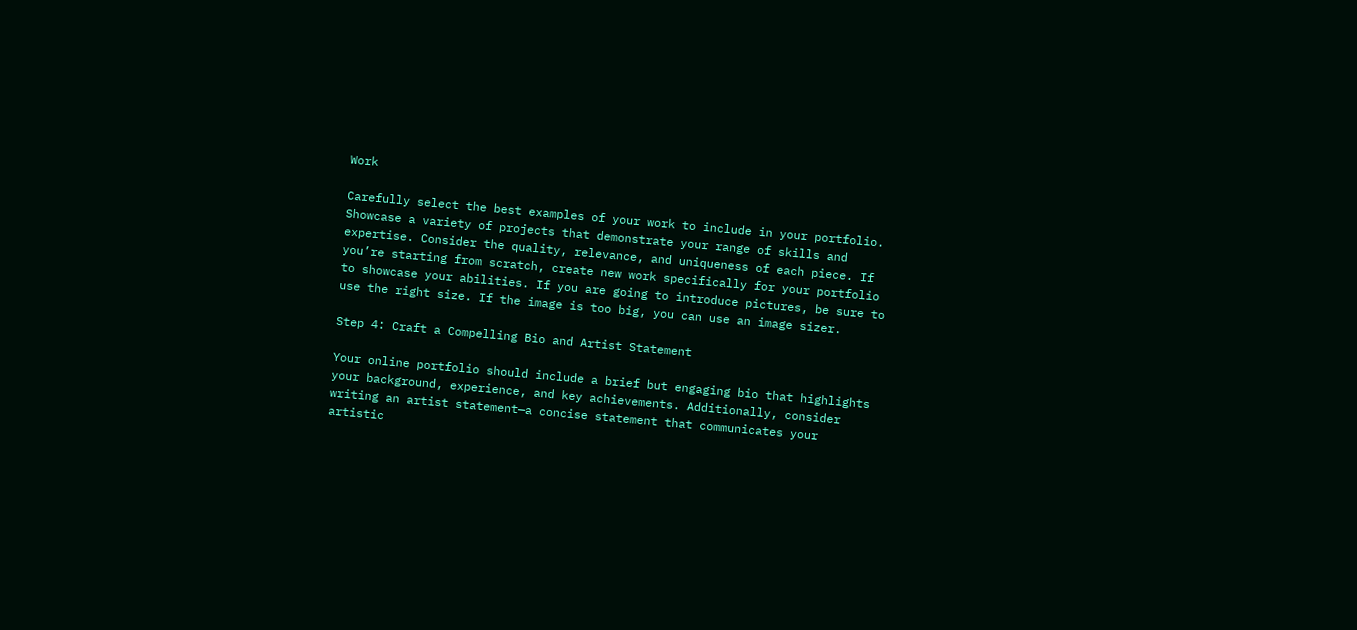Work

Carefully select the best examples of your work to include in your portfolio. Showcase a variety of projects that demonstrate your range of skills and expertise. Consider the quality, relevance, and uniqueness of each piece. If you’re starting from scratch, create new work specifically for your portfolio to showcase your abilities. If you are going to introduce pictures, be sure to use the right size. If the image is too big, you can use an image sizer.

Step 4: Craft a Compelling Bio and Artist Statement

Your online portfolio should include a brief but engaging bio that highlights your background, experience, and key achievements. Additionally, consider writing an artist statement—a concise statement that communicates your artistic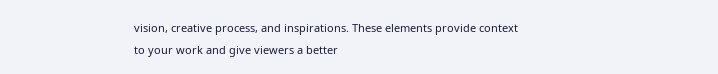vision, creative process, and inspirations. These elements provide context to your work and give viewers a better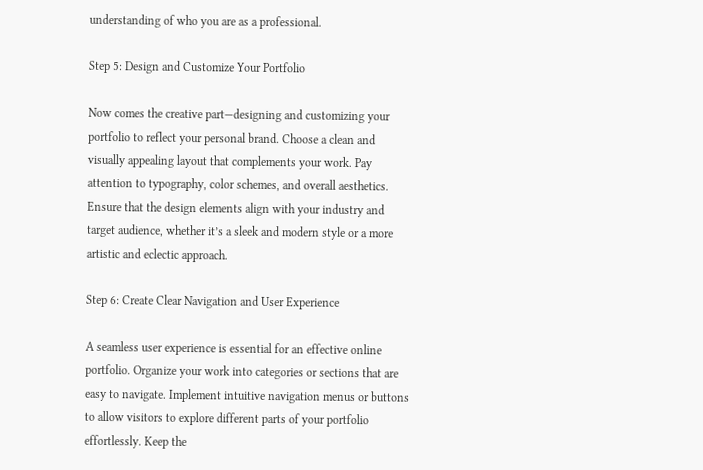understanding of who you are as a professional.

Step 5: Design and Customize Your Portfolio

Now comes the creative part—designing and customizing your portfolio to reflect your personal brand. Choose a clean and visually appealing layout that complements your work. Pay attention to typography, color schemes, and overall aesthetics. Ensure that the design elements align with your industry and target audience, whether it’s a sleek and modern style or a more artistic and eclectic approach.

Step 6: Create Clear Navigation and User Experience

A seamless user experience is essential for an effective online portfolio. Organize your work into categories or sections that are easy to navigate. Implement intuitive navigation menus or buttons to allow visitors to explore different parts of your portfolio effortlessly. Keep the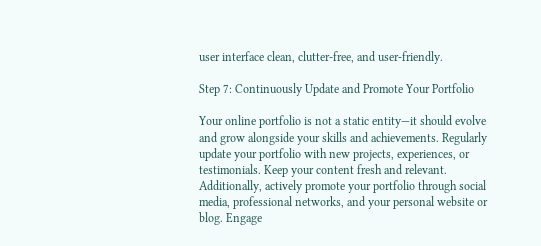user interface clean, clutter-free, and user-friendly.

Step 7: Continuously Update and Promote Your Portfolio

Your online portfolio is not a static entity—it should evolve and grow alongside your skills and achievements. Regularly update your portfolio with new projects, experiences, or testimonials. Keep your content fresh and relevant. Additionally, actively promote your portfolio through social media, professional networks, and your personal website or blog. Engage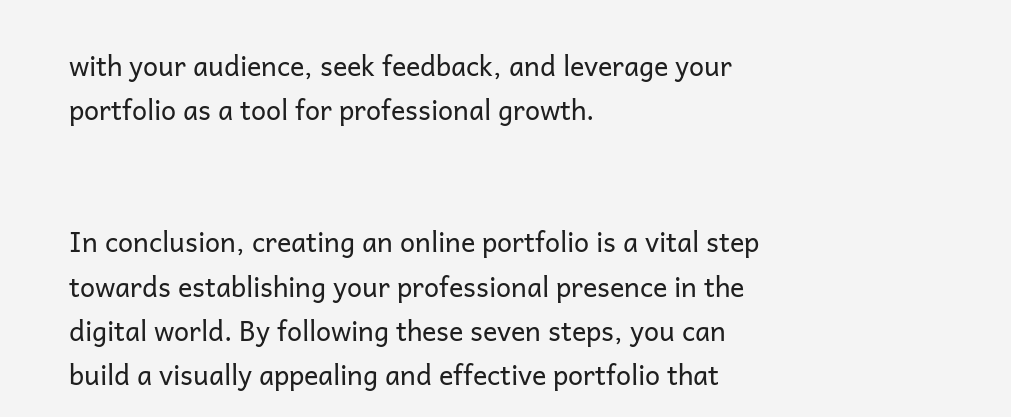with your audience, seek feedback, and leverage your portfolio as a tool for professional growth.


In conclusion, creating an online portfolio is a vital step towards establishing your professional presence in the digital world. By following these seven steps, you can build a visually appealing and effective portfolio that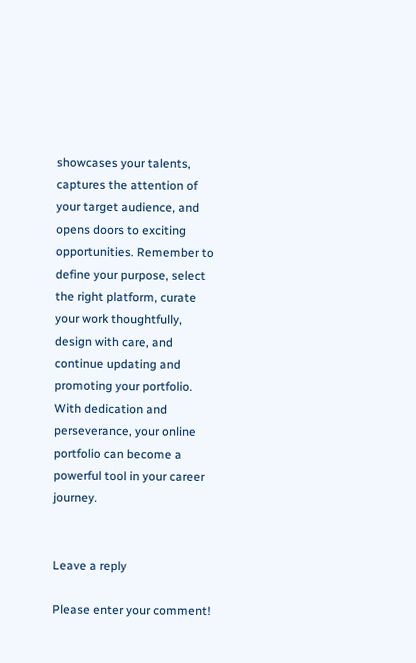showcases your talents, captures the attention of your target audience, and opens doors to exciting opportunities. Remember to define your purpose, select the right platform, curate your work thoughtfully, design with care, and continue updating and promoting your portfolio. With dedication and perseverance, your online portfolio can become a powerful tool in your career journey.


Leave a reply

Please enter your comment!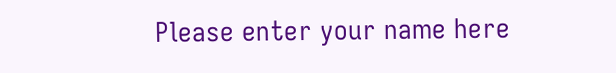Please enter your name here